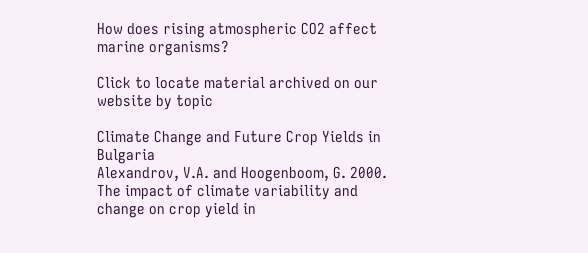How does rising atmospheric CO2 affect marine organisms?

Click to locate material archived on our website by topic

Climate Change and Future Crop Yields in Bulgaria
Alexandrov, V.A. and Hoogenboom, G. 2000. The impact of climate variability and change on crop yield in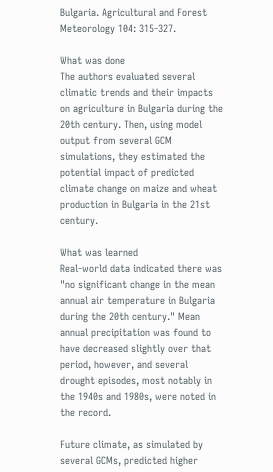Bulgaria. Agricultural and Forest Meteorology 104: 315-327.

What was done
The authors evaluated several climatic trends and their impacts on agriculture in Bulgaria during the 20th century. Then, using model output from several GCM simulations, they estimated the potential impact of predicted climate change on maize and wheat production in Bulgaria in the 21st century.

What was learned
Real-world data indicated there was "no significant change in the mean annual air temperature in Bulgaria during the 20th century." Mean annual precipitation was found to have decreased slightly over that period, however, and several drought episodes, most notably in the 1940s and 1980s, were noted in the record.

Future climate, as simulated by several GCMs, predicted higher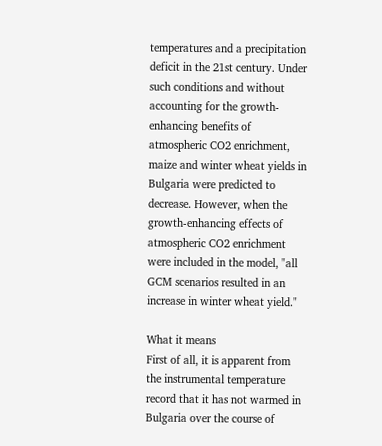temperatures and a precipitation deficit in the 21st century. Under such conditions and without accounting for the growth-enhancing benefits of atmospheric CO2 enrichment, maize and winter wheat yields in Bulgaria were predicted to decrease. However, when the growth-enhancing effects of atmospheric CO2 enrichment were included in the model, "all GCM scenarios resulted in an increase in winter wheat yield."

What it means
First of all, it is apparent from the instrumental temperature record that it has not warmed in Bulgaria over the course of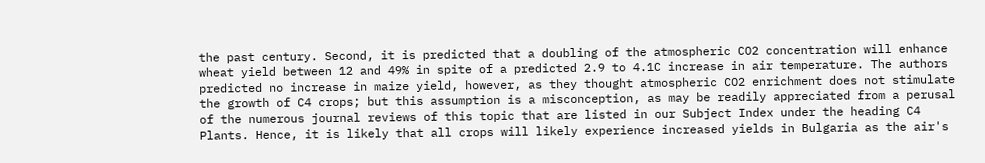the past century. Second, it is predicted that a doubling of the atmospheric CO2 concentration will enhance wheat yield between 12 and 49% in spite of a predicted 2.9 to 4.1C increase in air temperature. The authors predicted no increase in maize yield, however, as they thought atmospheric CO2 enrichment does not stimulate the growth of C4 crops; but this assumption is a misconception, as may be readily appreciated from a perusal of the numerous journal reviews of this topic that are listed in our Subject Index under the heading C4 Plants. Hence, it is likely that all crops will likely experience increased yields in Bulgaria as the air's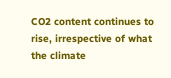CO2 content continues to rise, irrespective of what the climate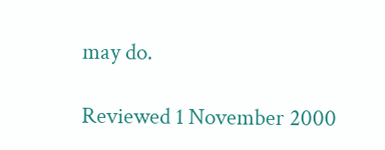may do.

Reviewed 1 November 2000